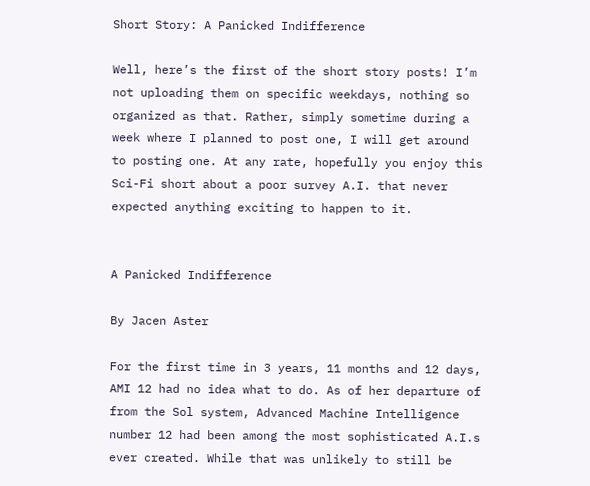Short Story: A Panicked Indifference

Well, here’s the first of the short story posts! I’m not uploading them on specific weekdays, nothing so organized as that. Rather, simply sometime during a week where I planned to post one, I will get around to posting one. At any rate, hopefully you enjoy this Sci-Fi short about a poor survey A.I. that never expected anything exciting to happen to it.


A Panicked Indifference

By Jacen Aster

For the first time in 3 years, 11 months and 12 days, AMI 12 had no idea what to do. As of her departure of from the Sol system, Advanced Machine Intelligence number 12 had been among the most sophisticated A.I.s ever created. While that was unlikely to still be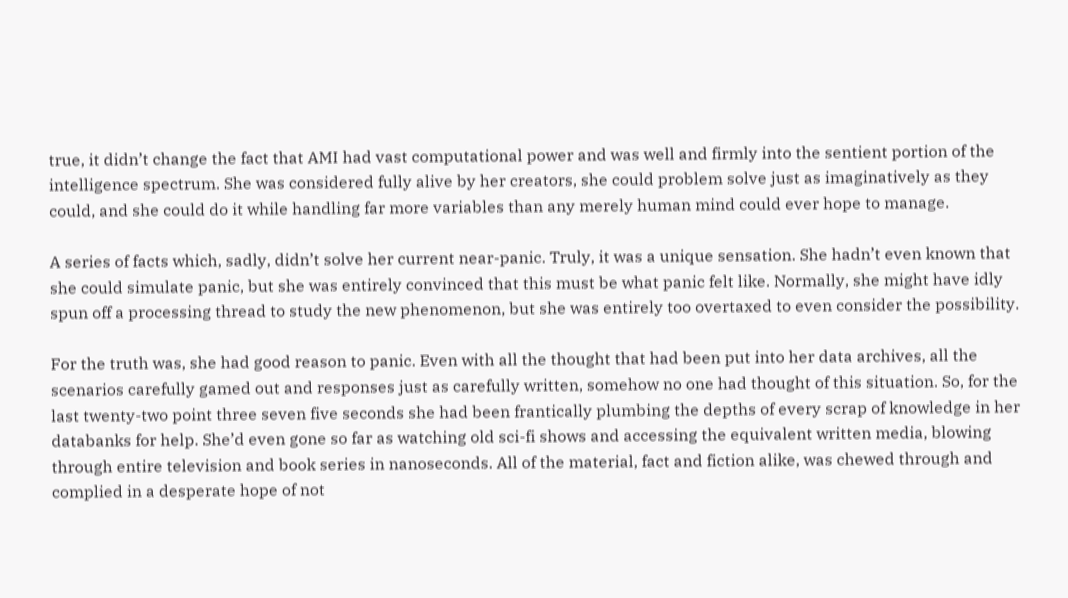true, it didn’t change the fact that AMI had vast computational power and was well and firmly into the sentient portion of the intelligence spectrum. She was considered fully alive by her creators, she could problem solve just as imaginatively as they could, and she could do it while handling far more variables than any merely human mind could ever hope to manage.

A series of facts which, sadly, didn’t solve her current near-panic. Truly, it was a unique sensation. She hadn’t even known that she could simulate panic, but she was entirely convinced that this must be what panic felt like. Normally, she might have idly spun off a processing thread to study the new phenomenon, but she was entirely too overtaxed to even consider the possibility.

For the truth was, she had good reason to panic. Even with all the thought that had been put into her data archives, all the scenarios carefully gamed out and responses just as carefully written, somehow no one had thought of this situation. So, for the last twenty-two point three seven five seconds she had been frantically plumbing the depths of every scrap of knowledge in her databanks for help. She’d even gone so far as watching old sci-fi shows and accessing the equivalent written media, blowing through entire television and book series in nanoseconds. All of the material, fact and fiction alike, was chewed through and complied in a desperate hope of not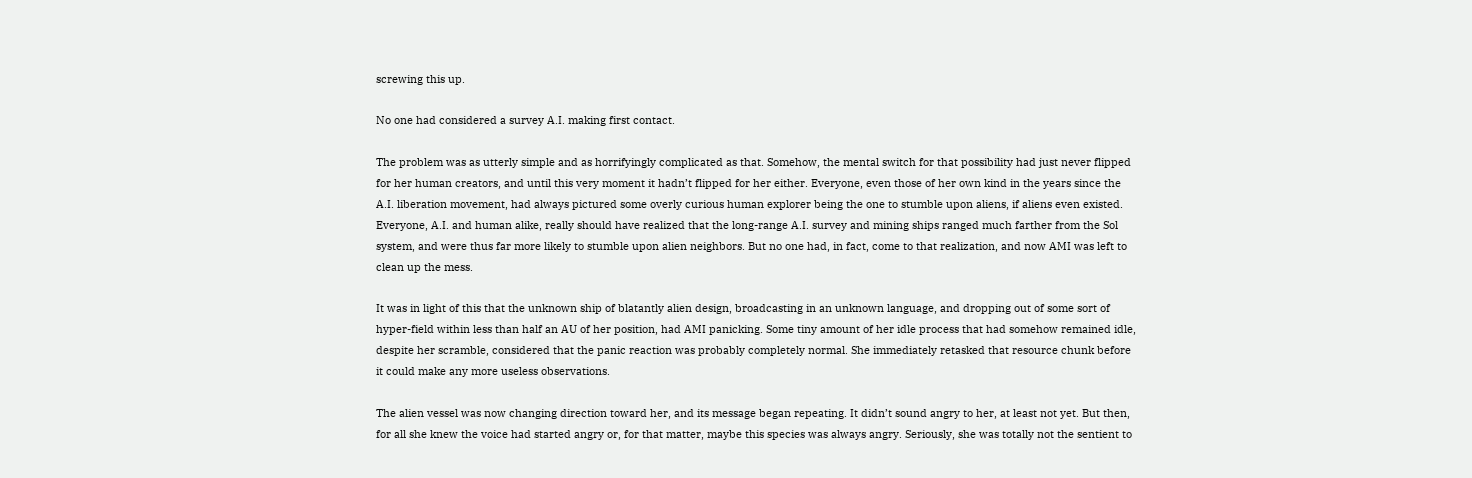screwing this up.

No one had considered a survey A.I. making first contact.

The problem was as utterly simple and as horrifyingly complicated as that. Somehow, the mental switch for that possibility had just never flipped for her human creators, and until this very moment it hadn’t flipped for her either. Everyone, even those of her own kind in the years since the A.I. liberation movement, had always pictured some overly curious human explorer being the one to stumble upon aliens, if aliens even existed. Everyone, A.I. and human alike, really should have realized that the long-range A.I. survey and mining ships ranged much farther from the Sol system, and were thus far more likely to stumble upon alien neighbors. But no one had, in fact, come to that realization, and now AMI was left to clean up the mess.

It was in light of this that the unknown ship of blatantly alien design, broadcasting in an unknown language, and dropping out of some sort of hyper-field within less than half an AU of her position, had AMI panicking. Some tiny amount of her idle process that had somehow remained idle, despite her scramble, considered that the panic reaction was probably completely normal. She immediately retasked that resource chunk before it could make any more useless observations.

The alien vessel was now changing direction toward her, and its message began repeating. It didn’t sound angry to her, at least not yet. But then, for all she knew the voice had started angry or, for that matter, maybe this species was always angry. Seriously, she was totally not the sentient to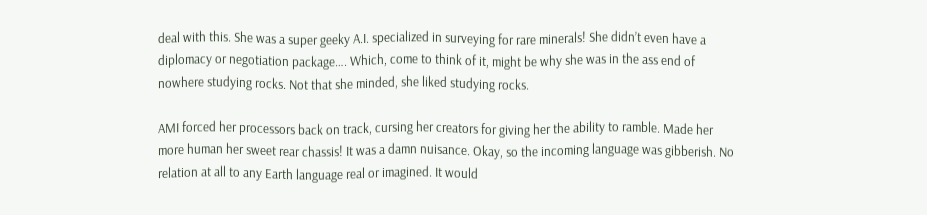deal with this. She was a super geeky A.I. specialized in surveying for rare minerals! She didn’t even have a diplomacy or negotiation package…. Which, come to think of it, might be why she was in the ass end of nowhere studying rocks. Not that she minded, she liked studying rocks.

AMI forced her processors back on track, cursing her creators for giving her the ability to ramble. Made her more human her sweet rear chassis! It was a damn nuisance. Okay, so the incoming language was gibberish. No relation at all to any Earth language real or imagined. It would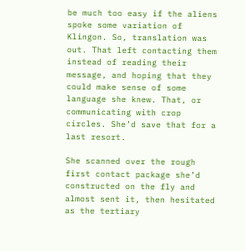be much too easy if the aliens spoke some variation of Klingon. So, translation was out. That left contacting them instead of reading their message, and hoping that they could make sense of some language she knew. That, or communicating with crop circles. She’d save that for a last resort.

She scanned over the rough first contact package she’d constructed on the fly and almost sent it, then hesitated as the tertiary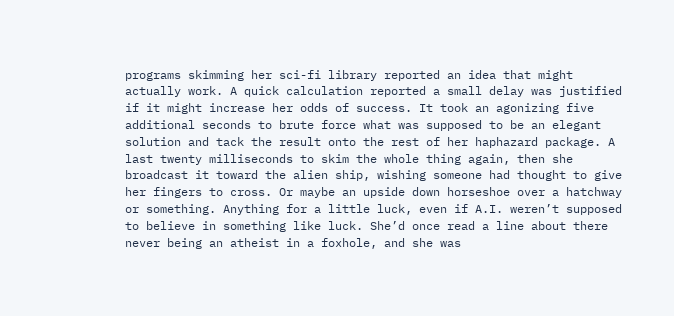programs skimming her sci-fi library reported an idea that might actually work. A quick calculation reported a small delay was justified if it might increase her odds of success. It took an agonizing five additional seconds to brute force what was supposed to be an elegant solution and tack the result onto the rest of her haphazard package. A last twenty milliseconds to skim the whole thing again, then she broadcast it toward the alien ship, wishing someone had thought to give her fingers to cross. Or maybe an upside down horseshoe over a hatchway or something. Anything for a little luck, even if A.I. weren’t supposed to believe in something like luck. She’d once read a line about there never being an atheist in a foxhole, and she was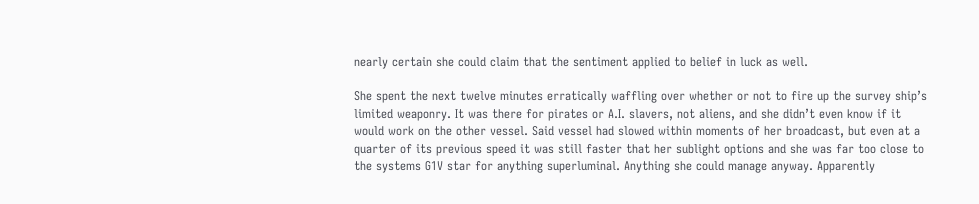nearly certain she could claim that the sentiment applied to belief in luck as well.

She spent the next twelve minutes erratically waffling over whether or not to fire up the survey ship’s limited weaponry. It was there for pirates or A.I. slavers, not aliens, and she didn’t even know if it would work on the other vessel. Said vessel had slowed within moments of her broadcast, but even at a quarter of its previous speed it was still faster that her sublight options and she was far too close to the systems G1V star for anything superluminal. Anything she could manage anyway. Apparently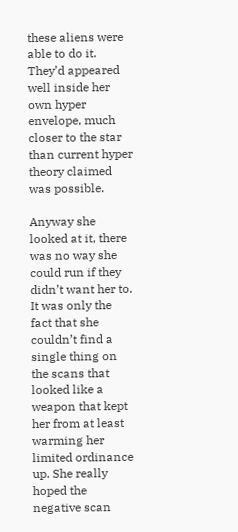these aliens were able to do it. They’d appeared well inside her own hyper envelope, much closer to the star than current hyper theory claimed was possible.

Anyway she looked at it, there was no way she could run if they didn’t want her to. It was only the fact that she couldn’t find a single thing on the scans that looked like a weapon that kept her from at least warming her limited ordinance up. She really hoped the negative scan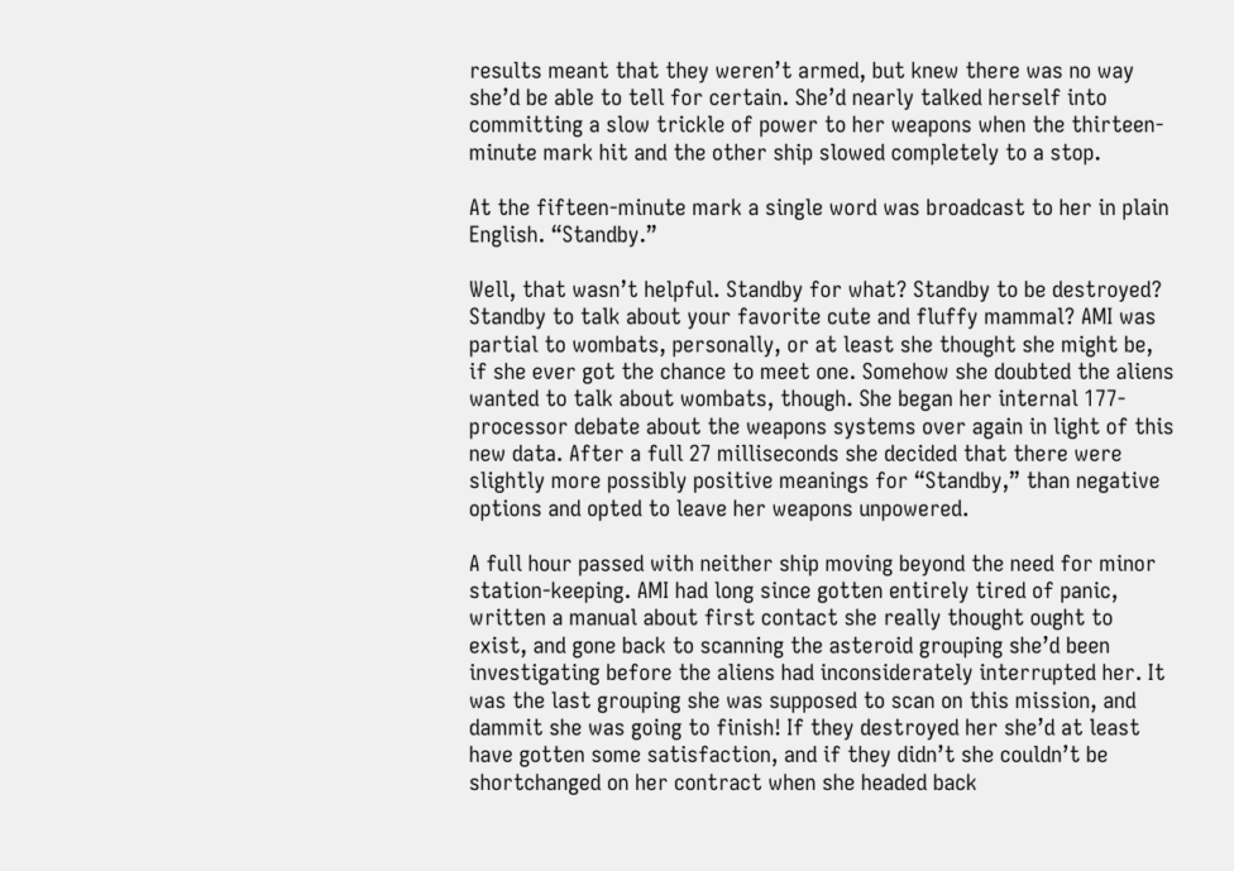results meant that they weren’t armed, but knew there was no way she’d be able to tell for certain. She’d nearly talked herself into committing a slow trickle of power to her weapons when the thirteen-minute mark hit and the other ship slowed completely to a stop.

At the fifteen-minute mark a single word was broadcast to her in plain English. “Standby.”

Well, that wasn’t helpful. Standby for what? Standby to be destroyed? Standby to talk about your favorite cute and fluffy mammal? AMI was partial to wombats, personally, or at least she thought she might be, if she ever got the chance to meet one. Somehow she doubted the aliens wanted to talk about wombats, though. She began her internal 177-processor debate about the weapons systems over again in light of this new data. After a full 27 milliseconds she decided that there were slightly more possibly positive meanings for “Standby,” than negative options and opted to leave her weapons unpowered.

A full hour passed with neither ship moving beyond the need for minor station-keeping. AMI had long since gotten entirely tired of panic, written a manual about first contact she really thought ought to exist, and gone back to scanning the asteroid grouping she’d been investigating before the aliens had inconsiderately interrupted her. It was the last grouping she was supposed to scan on this mission, and dammit she was going to finish! If they destroyed her she’d at least have gotten some satisfaction, and if they didn’t she couldn’t be shortchanged on her contract when she headed back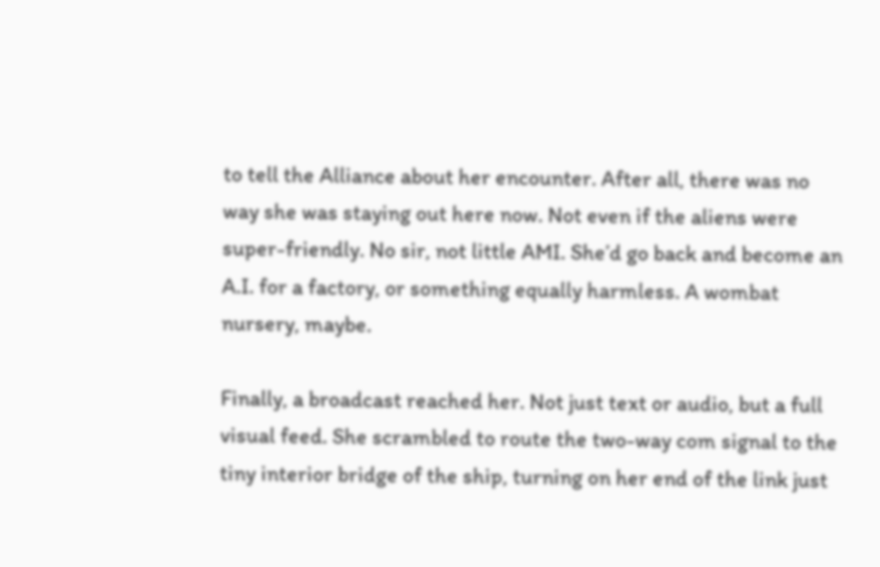to tell the Alliance about her encounter. After all, there was no way she was staying out here now. Not even if the aliens were super-friendly. No sir, not little AMI. She’d go back and become an A.I. for a factory, or something equally harmless. A wombat nursery, maybe.

Finally, a broadcast reached her. Not just text or audio, but a full visual feed. She scrambled to route the two-way com signal to the tiny interior bridge of the ship, turning on her end of the link just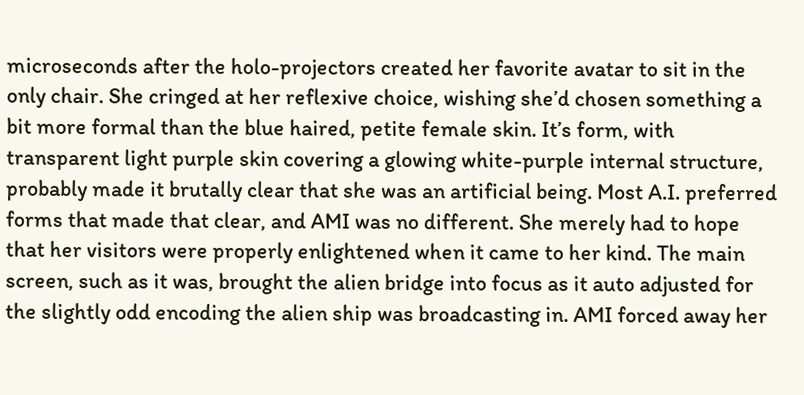microseconds after the holo-projectors created her favorite avatar to sit in the only chair. She cringed at her reflexive choice, wishing she’d chosen something a bit more formal than the blue haired, petite female skin. It’s form, with transparent light purple skin covering a glowing white-purple internal structure, probably made it brutally clear that she was an artificial being. Most A.I. preferred forms that made that clear, and AMI was no different. She merely had to hope that her visitors were properly enlightened when it came to her kind. The main screen, such as it was, brought the alien bridge into focus as it auto adjusted for the slightly odd encoding the alien ship was broadcasting in. AMI forced away her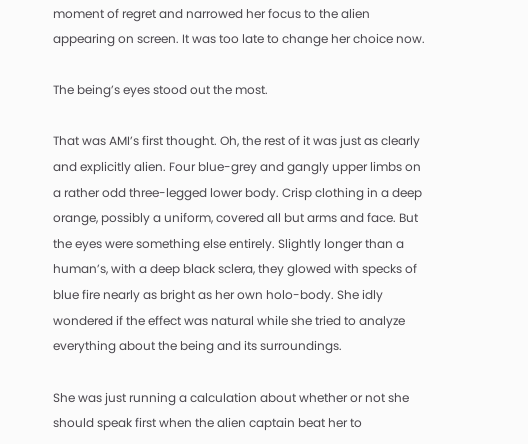moment of regret and narrowed her focus to the alien appearing on screen. It was too late to change her choice now.

The being’s eyes stood out the most.

That was AMI’s first thought. Oh, the rest of it was just as clearly and explicitly alien. Four blue-grey and gangly upper limbs on a rather odd three-legged lower body. Crisp clothing in a deep orange, possibly a uniform, covered all but arms and face. But the eyes were something else entirely. Slightly longer than a human’s, with a deep black sclera, they glowed with specks of blue fire nearly as bright as her own holo-body. She idly wondered if the effect was natural while she tried to analyze everything about the being and its surroundings.

She was just running a calculation about whether or not she should speak first when the alien captain beat her to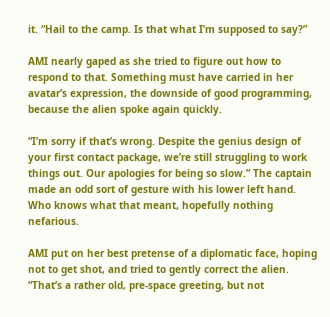it. “Hail to the camp. Is that what I’m supposed to say?”

AMI nearly gaped as she tried to figure out how to respond to that. Something must have carried in her avatar’s expression, the downside of good programming, because the alien spoke again quickly.

“I’m sorry if that’s wrong. Despite the genius design of your first contact package, we’re still struggling to work things out. Our apologies for being so slow.” The captain made an odd sort of gesture with his lower left hand. Who knows what that meant, hopefully nothing nefarious.

AMI put on her best pretense of a diplomatic face, hoping not to get shot, and tried to gently correct the alien. “That’s a rather old, pre-space greeting, but not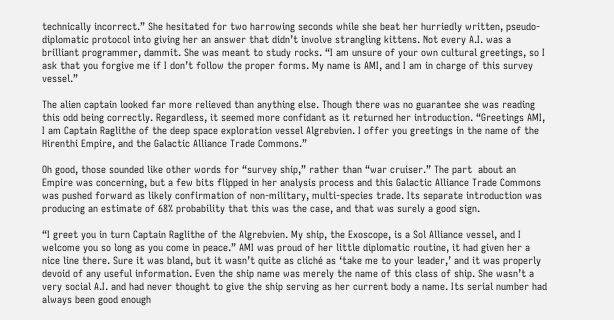technically incorrect.” She hesitated for two harrowing seconds while she beat her hurriedly written, pseudo-diplomatic protocol into giving her an answer that didn’t involve strangling kittens. Not every A.I. was a brilliant programmer, dammit. She was meant to study rocks. “I am unsure of your own cultural greetings, so I ask that you forgive me if I don’t follow the proper forms. My name is AMI, and I am in charge of this survey vessel.”

The alien captain looked far more relieved than anything else. Though there was no guarantee she was reading this odd being correctly. Regardless, it seemed more confidant as it returned her introduction. “Greetings AMI, I am Captain Raglithe of the deep space exploration vessel Algrebvien. I offer you greetings in the name of the Hirenthi Empire, and the Galactic Alliance Trade Commons.”

Oh good, those sounded like other words for “survey ship,” rather than “war cruiser.” The part  about an Empire was concerning, but a few bits flipped in her analysis process and this Galactic Alliance Trade Commons was pushed forward as likely confirmation of non-military, multi-species trade. Its separate introduction was producing an estimate of 68% probability that this was the case, and that was surely a good sign.

“I greet you in turn Captain Raglithe of the Algrebvien. My ship, the Exoscope, is a Sol Alliance vessel, and I welcome you so long as you come in peace.” AMI was proud of her little diplomatic routine, it had given her a nice line there. Sure it was bland, but it wasn’t quite as cliché as ‘take me to your leader,’ and it was properly devoid of any useful information. Even the ship name was merely the name of this class of ship. She wasn’t a very social A.I. and had never thought to give the ship serving as her current body a name. Its serial number had always been good enough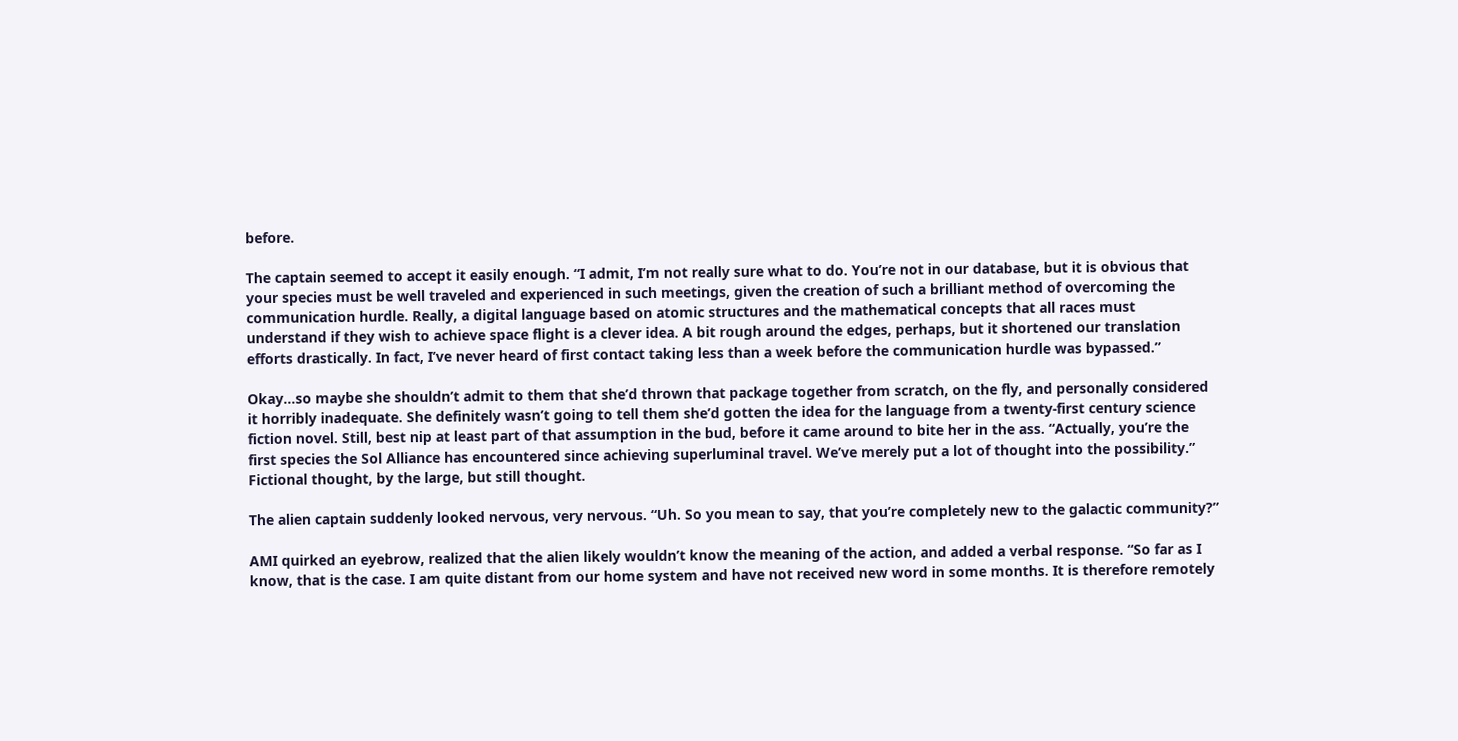before.

The captain seemed to accept it easily enough. “I admit, I’m not really sure what to do. You’re not in our database, but it is obvious that your species must be well traveled and experienced in such meetings, given the creation of such a brilliant method of overcoming the communication hurdle. Really, a digital language based on atomic structures and the mathematical concepts that all races must understand if they wish to achieve space flight is a clever idea. A bit rough around the edges, perhaps, but it shortened our translation efforts drastically. In fact, I’ve never heard of first contact taking less than a week before the communication hurdle was bypassed.”

Okay…so maybe she shouldn’t admit to them that she’d thrown that package together from scratch, on the fly, and personally considered it horribly inadequate. She definitely wasn’t going to tell them she’d gotten the idea for the language from a twenty-first century science fiction novel. Still, best nip at least part of that assumption in the bud, before it came around to bite her in the ass. “Actually, you’re the first species the Sol Alliance has encountered since achieving superluminal travel. We’ve merely put a lot of thought into the possibility.” Fictional thought, by the large, but still thought.

The alien captain suddenly looked nervous, very nervous. “Uh. So you mean to say, that you’re completely new to the galactic community?”

AMI quirked an eyebrow, realized that the alien likely wouldn’t know the meaning of the action, and added a verbal response. “So far as I know, that is the case. I am quite distant from our home system and have not received new word in some months. It is therefore remotely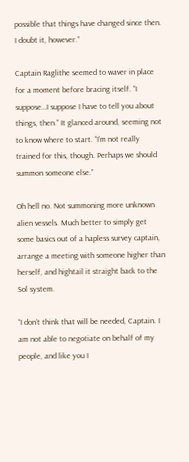possible that things have changed since then. I doubt it, however.”

Captain Raglithe seemed to waver in place for a moment before bracing itself. “I suppose…I suppose I have to tell you about things, then.” It glanced around, seeming not to know where to start. “I’m not really trained for this, though. Perhaps we should summon someone else.”

Oh hell no. Not summoning more unknown alien vessels. Much better to simply get some basics out of a hapless survey captain, arrange a meeting with someone higher than herself, and hightail it straight back to the Sol system.

“I don’t think that will be needed, Captain. I am not able to negotiate on behalf of my people, and like you I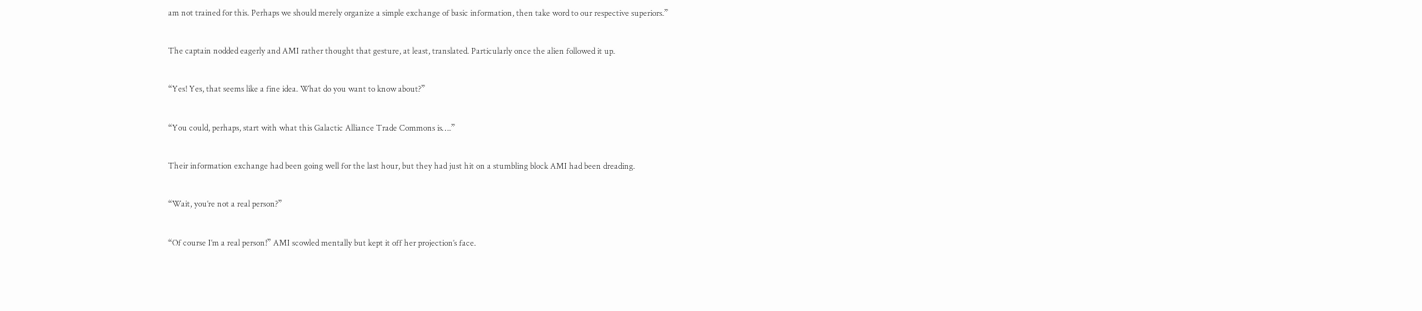am not trained for this. Perhaps we should merely organize a simple exchange of basic information, then take word to our respective superiors.”

The captain nodded eagerly and AMI rather thought that gesture, at least, translated. Particularly once the alien followed it up.

“Yes! Yes, that seems like a fine idea. What do you want to know about?”

“You could, perhaps, start with what this Galactic Alliance Trade Commons is….”

Their information exchange had been going well for the last hour, but they had just hit on a stumbling block AMI had been dreading.

“Wait, you’re not a real person?”

“Of course I’m a real person!” AMI scowled mentally but kept it off her projection’s face.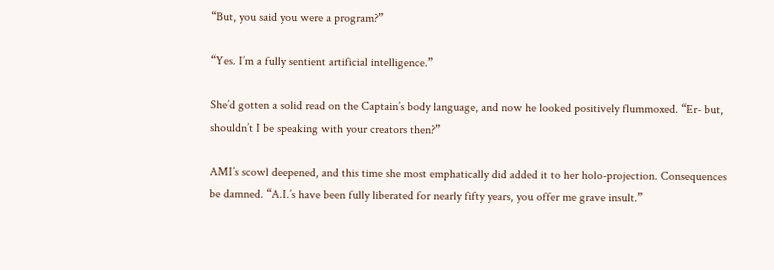“But, you said you were a program?”

“Yes. I’m a fully sentient artificial intelligence.”

She’d gotten a solid read on the Captain’s body language, and now he looked positively flummoxed. “Er- but, shouldn’t I be speaking with your creators then?”

AMI’s scowl deepened, and this time she most emphatically did added it to her holo-projection. Consequences be damned. “A.I.’s have been fully liberated for nearly fifty years, you offer me grave insult.”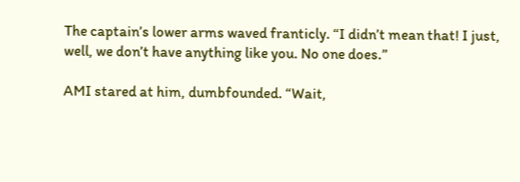The captain’s lower arms waved franticly. “I didn’t mean that! I just, well, we don’t have anything like you. No one does.”

AMI stared at him, dumbfounded. “Wait,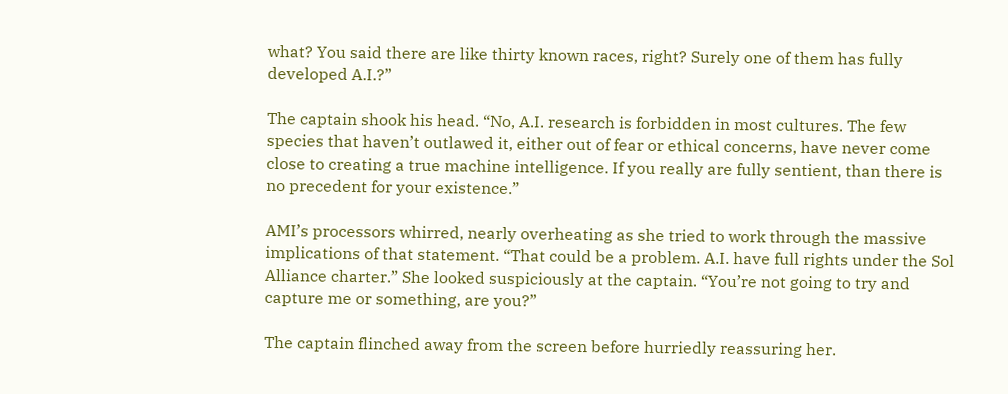what? You said there are like thirty known races, right? Surely one of them has fully developed A.I.?”

The captain shook his head. “No, A.I. research is forbidden in most cultures. The few species that haven’t outlawed it, either out of fear or ethical concerns, have never come close to creating a true machine intelligence. If you really are fully sentient, than there is no precedent for your existence.”

AMI’s processors whirred, nearly overheating as she tried to work through the massive implications of that statement. “That could be a problem. A.I. have full rights under the Sol Alliance charter.” She looked suspiciously at the captain. “You’re not going to try and capture me or something, are you?”

The captain flinched away from the screen before hurriedly reassuring her.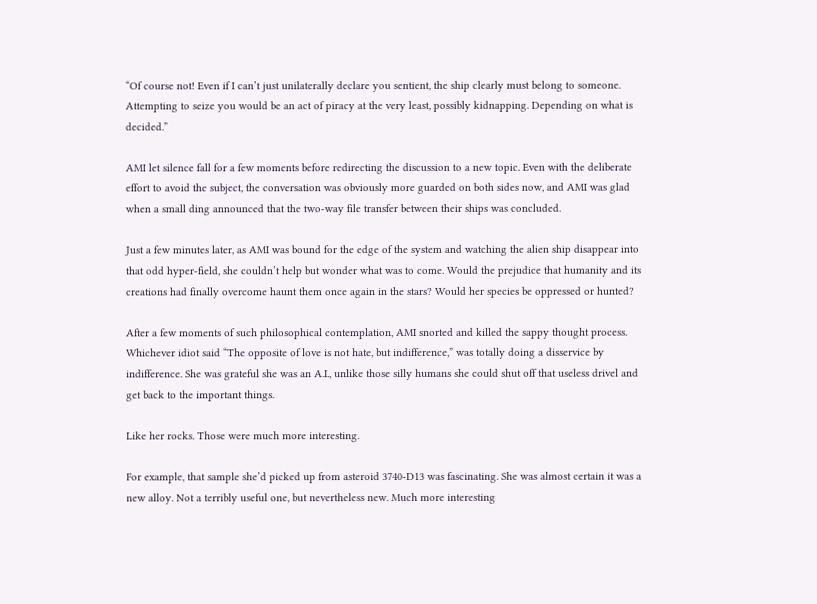“Of course not! Even if I can’t just unilaterally declare you sentient, the ship clearly must belong to someone. Attempting to seize you would be an act of piracy at the very least, possibly kidnapping. Depending on what is decided.”

AMI let silence fall for a few moments before redirecting the discussion to a new topic. Even with the deliberate effort to avoid the subject, the conversation was obviously more guarded on both sides now, and AMI was glad when a small ding announced that the two-way file transfer between their ships was concluded.

Just a few minutes later, as AMI was bound for the edge of the system and watching the alien ship disappear into that odd hyper-field, she couldn’t help but wonder what was to come. Would the prejudice that humanity and its creations had finally overcome haunt them once again in the stars? Would her species be oppressed or hunted?

After a few moments of such philosophical contemplation, AMI snorted and killed the sappy thought process. Whichever idiot said “The opposite of love is not hate, but indifference,” was totally doing a disservice by indifference. She was grateful she was an A.I., unlike those silly humans she could shut off that useless drivel and get back to the important things.

Like her rocks. Those were much more interesting.

For example, that sample she’d picked up from asteroid 3740-D13 was fascinating. She was almost certain it was a new alloy. Not a terribly useful one, but nevertheless new. Much more interesting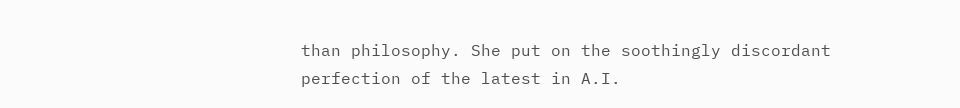than philosophy. She put on the soothingly discordant perfection of the latest in A.I.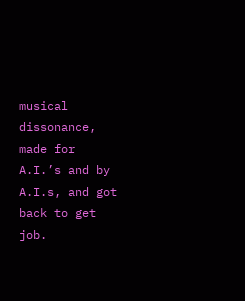musical dissonance, made for A.I.’s and by A.I.s, and got back to get job.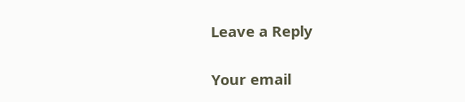Leave a Reply

Your email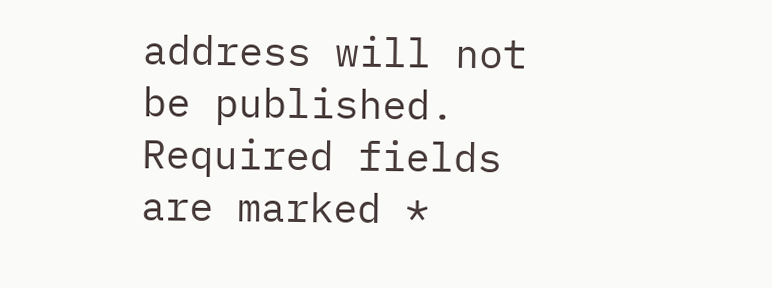address will not be published. Required fields are marked *